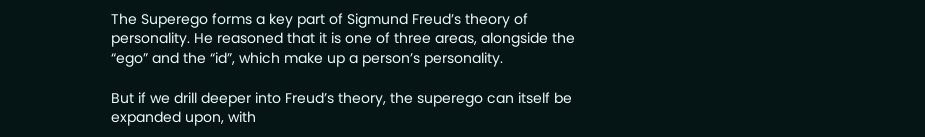The Superego forms a key part of Sigmund Freud’s theory of personality. He reasoned that it is one of three areas, alongside the “ego” and the “id”, which make up a person’s personality.

But if we drill deeper into Freud’s theory, the superego can itself be expanded upon, with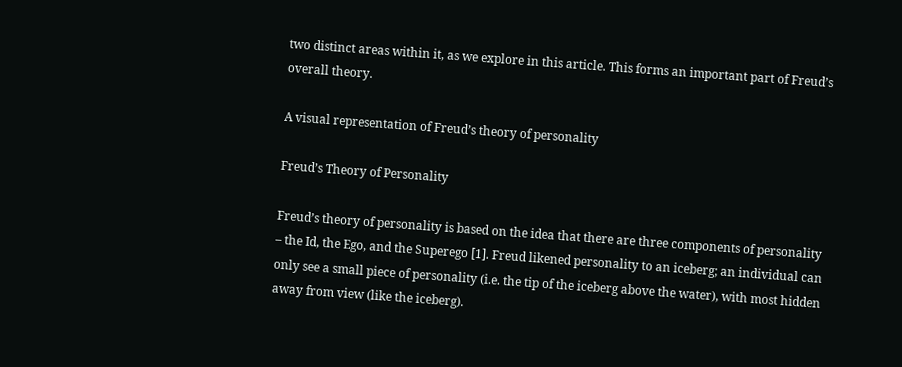two distinct areas within it, as we explore in this article. This forms an important part of Freud’s overall theory.

A visual representation of Freud’s theory of personality

Freud’s Theory of Personality

Freud’s theory of personality is based on the idea that there are three components of personality – the Id, the Ego, and the Superego [1]. Freud likened personality to an iceberg; an individual can only see a small piece of personality (i.e. the tip of the iceberg above the water), with most hidden away from view (like the iceberg).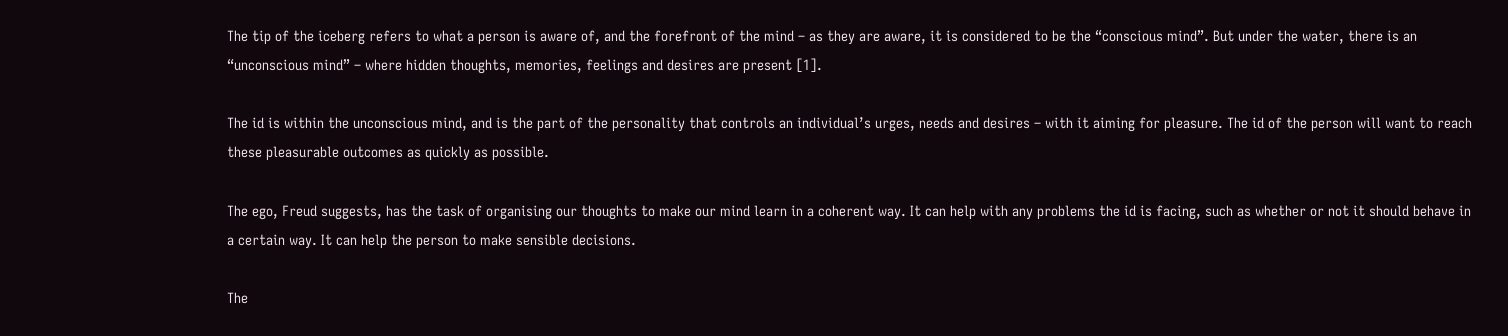The tip of the iceberg refers to what a person is aware of, and the forefront of the mind – as they are aware, it is considered to be the “conscious mind”. But under the water, there is an “unconscious mind” – where hidden thoughts, memories, feelings and desires are present [1].

The id is within the unconscious mind, and is the part of the personality that controls an individual’s urges, needs and desires – with it aiming for pleasure. The id of the person will want to reach these pleasurable outcomes as quickly as possible.

The ego, Freud suggests, has the task of organising our thoughts to make our mind learn in a coherent way. It can help with any problems the id is facing, such as whether or not it should behave in a certain way. It can help the person to make sensible decisions.

The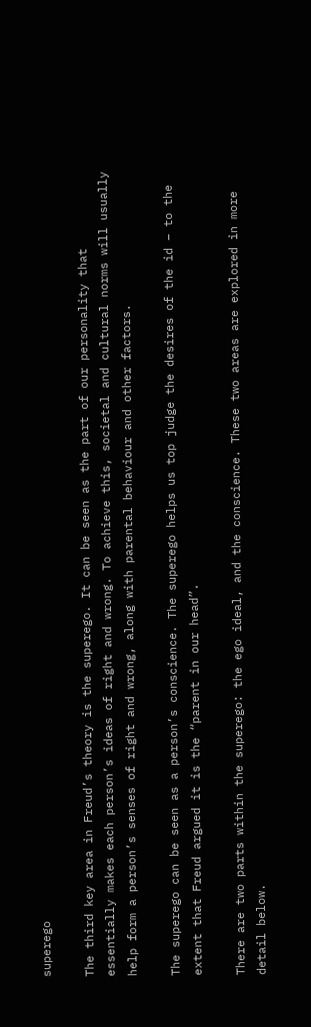superego

The third key area in Freud’s theory is the superego. It can be seen as the part of our personality that essentially makes each person’s ideas of right and wrong. To achieve this, societal and cultural norms will usually help form a person’s senses of right and wrong, along with parental behaviour and other factors.

The superego can be seen as a person’s conscience. The superego helps us top judge the desires of the id – to the extent that Freud argued it is the “parent in our head”.

There are two parts within the superego: the ego ideal, and the conscience. These two areas are explored in more detail below.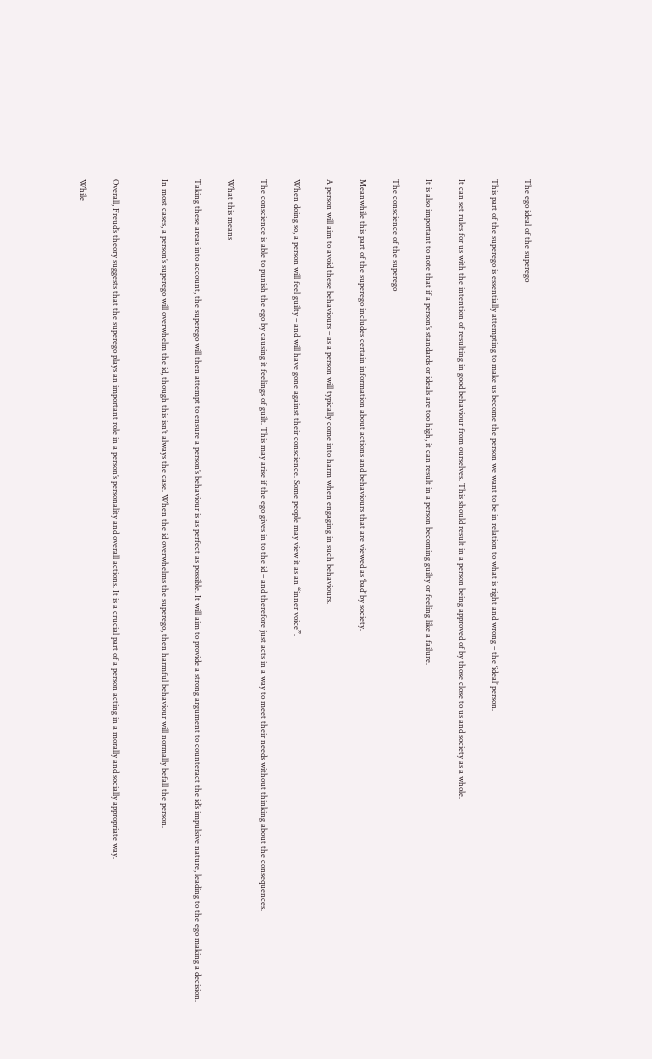The ego ideal of the superego

This part of the superego is essentially attempting to make us become the person we want to be in relation to what is right and wrong – the ‘ideal’ person.

It can set rules for us with the intention of resulting in good behaviour from ourselves. This should result in a person being approved of by those close to us and society as a whole.

It is also important to note that if a person’s standards or ideals are too high, it can result in a person becoming guilty or feeling like a failure.

The conscience of the superego

Meanwhile this part of the superego includes certain information about actions and behaviours that are viewed as ‘bad’ by society.

A person will aim to avoid these behaviours – as a person will typically come into harm when engaging in such behaviours.

When doing so, a person will feel guilty – and will have gone against their conscience. Some people may view it as an “inner voice”.

The conscience is able to punish the ego by causing it feelings of guilt. This may arise if the ego gives in to the id – and therefore just acts in a way to meet their needs without thinking about the consequences.

What this means

Taking these areas into account, the superego will then attempt to ensure a person’s behaviour is as perfect as possible. It will aim to provide a strong argument to counteract the id’s impulsive nature, leading to the ego making a decision.

In most cases, a person’s superego will overwhelm the id, though this isn’t always the case. When the id overwhelms the superego, then harmful behaviour will normally befall the person.


Overall, Freud’s theory suggests that the superego plays an important role in a person’s personality and overall actions. It is a crucial part of a person acting in a morally and socially appropriate way.

While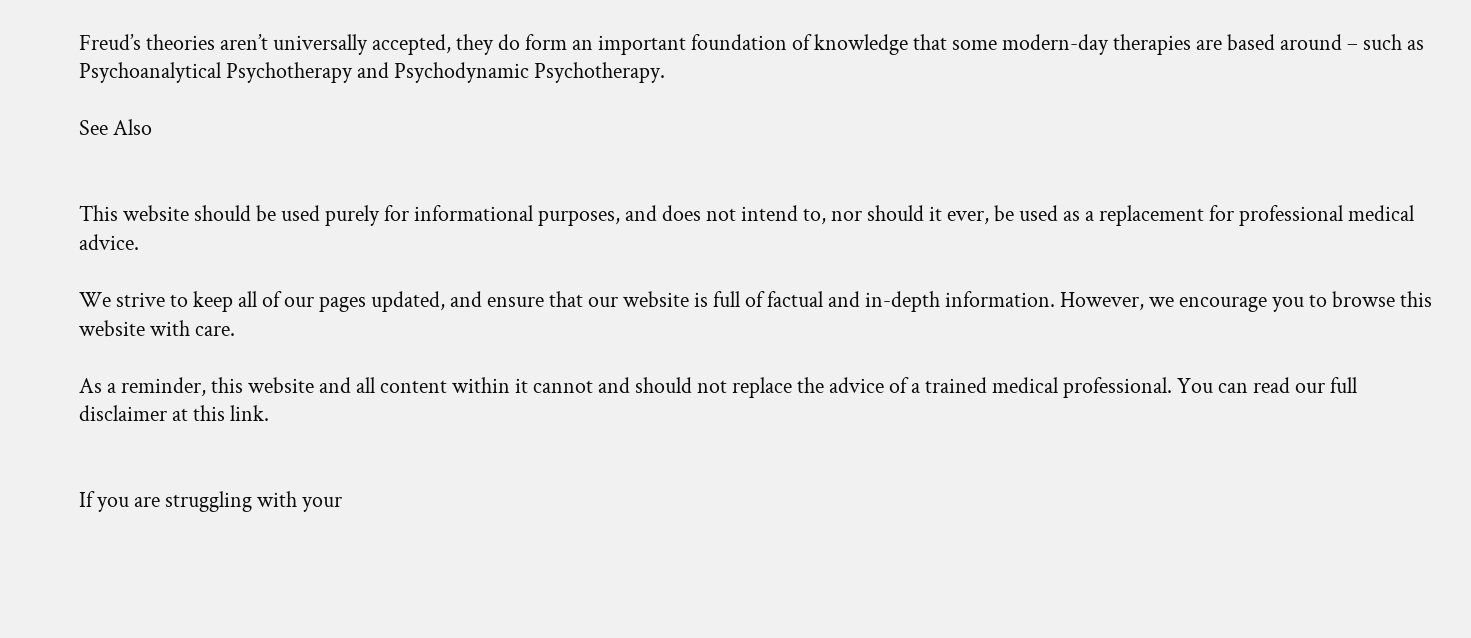Freud’s theories aren’t universally accepted, they do form an important foundation of knowledge that some modern-day therapies are based around – such as Psychoanalytical Psychotherapy and Psychodynamic Psychotherapy.

See Also


This website should be used purely for informational purposes, and does not intend to, nor should it ever, be used as a replacement for professional medical advice.

We strive to keep all of our pages updated, and ensure that our website is full of factual and in-depth information. However, we encourage you to browse this website with care.

As a reminder, this website and all content within it cannot and should not replace the advice of a trained medical professional. You can read our full disclaimer at this link.


If you are struggling with your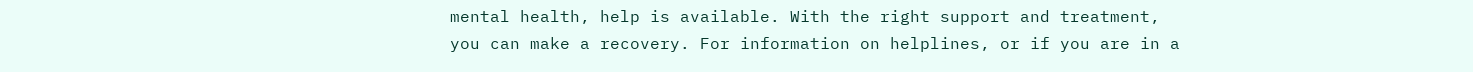mental health, help is available. With the right support and treatment, you can make a recovery. For information on helplines, or if you are in a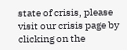state of crisis, please visit our crisis page by clicking on the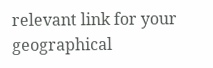relevant link for your geographical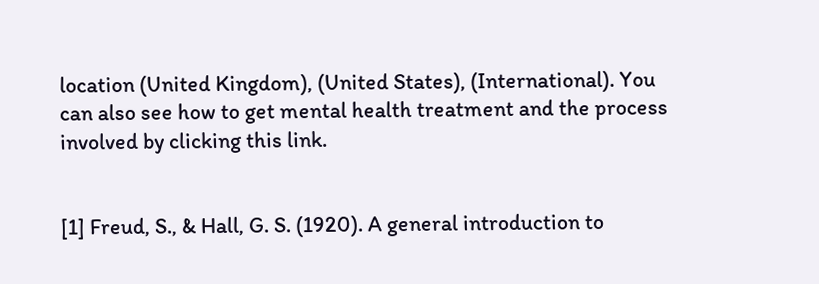location (United Kingdom), (United States), (International). You can also see how to get mental health treatment and the process involved by clicking this link.


[1] Freud, S., & Hall, G. S. (1920). A general introduction to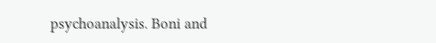psychoanalysis. Boni and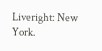Liveright: New York.